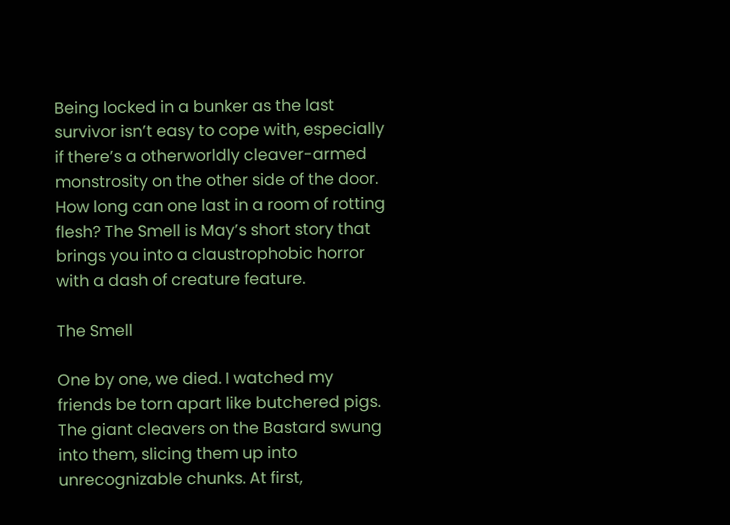Being locked in a bunker as the last survivor isn’t easy to cope with, especially if there’s a otherworldly cleaver-armed monstrosity on the other side of the door. How long can one last in a room of rotting flesh? The Smell is May’s short story that brings you into a claustrophobic horror with a dash of creature feature.

The Smell

One by one, we died. I watched my friends be torn apart like butchered pigs. The giant cleavers on the Bastard swung into them, slicing them up into unrecognizable chunks. At first,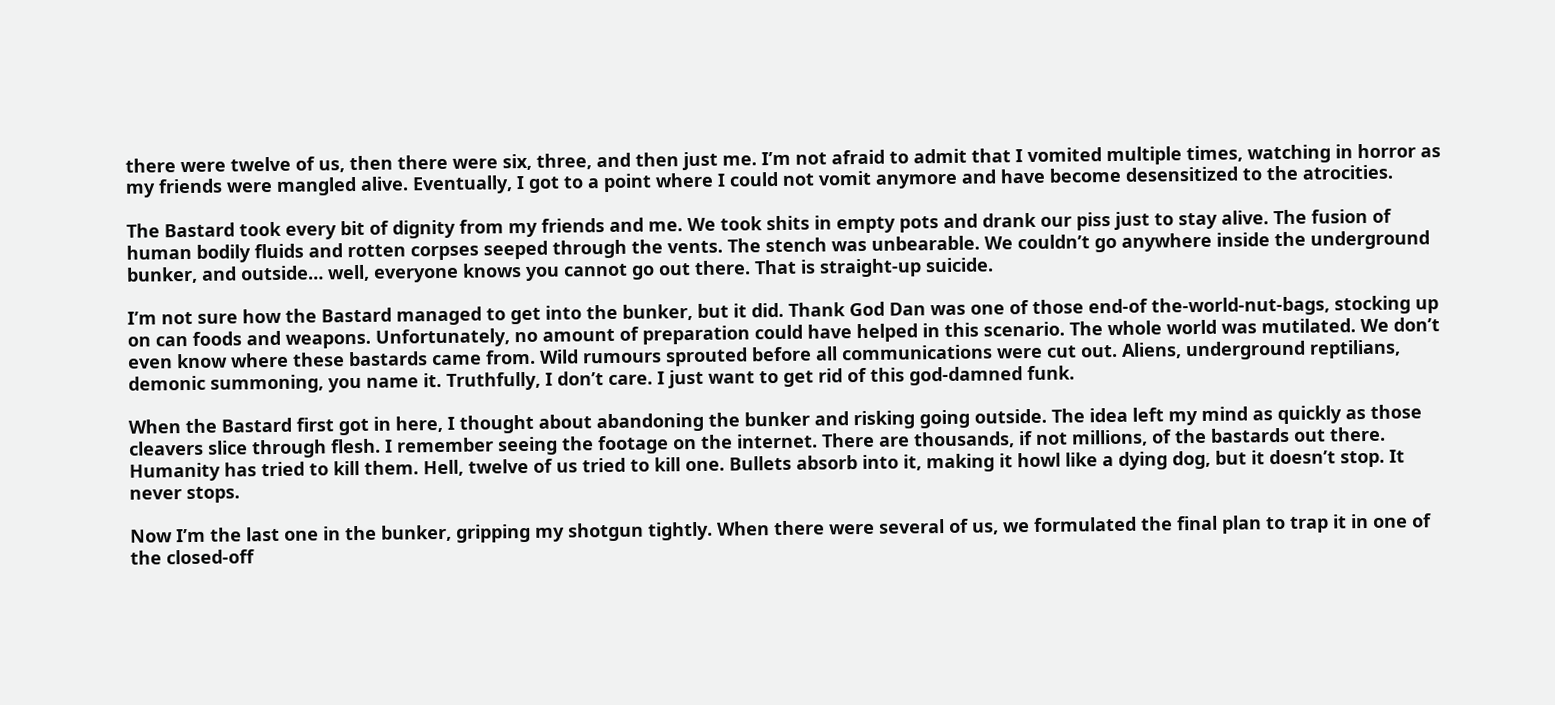there were twelve of us, then there were six, three, and then just me. I’m not afraid to admit that I vomited multiple times, watching in horror as my friends were mangled alive. Eventually, I got to a point where I could not vomit anymore and have become desensitized to the atrocities.

The Bastard took every bit of dignity from my friends and me. We took shits in empty pots and drank our piss just to stay alive. The fusion of human bodily fluids and rotten corpses seeped through the vents. The stench was unbearable. We couldn’t go anywhere inside the underground bunker, and outside… well, everyone knows you cannot go out there. That is straight-up suicide.

I’m not sure how the Bastard managed to get into the bunker, but it did. Thank God Dan was one of those end-of the-world-nut-bags, stocking up on can foods and weapons. Unfortunately, no amount of preparation could have helped in this scenario. The whole world was mutilated. We don’t even know where these bastards came from. Wild rumours sprouted before all communications were cut out. Aliens, underground reptilians, demonic summoning, you name it. Truthfully, I don’t care. I just want to get rid of this god-damned funk.

When the Bastard first got in here, I thought about abandoning the bunker and risking going outside. The idea left my mind as quickly as those cleavers slice through flesh. I remember seeing the footage on the internet. There are thousands, if not millions, of the bastards out there. Humanity has tried to kill them. Hell, twelve of us tried to kill one. Bullets absorb into it, making it howl like a dying dog, but it doesn’t stop. It never stops.

Now I’m the last one in the bunker, gripping my shotgun tightly. When there were several of us, we formulated the final plan to trap it in one of the closed-off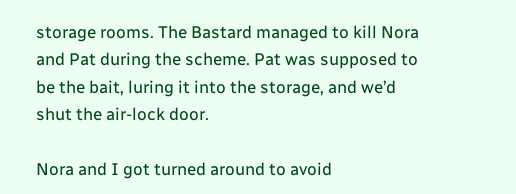storage rooms. The Bastard managed to kill Nora and Pat during the scheme. Pat was supposed to be the bait, luring it into the storage, and we’d shut the air-lock door.

Nora and I got turned around to avoid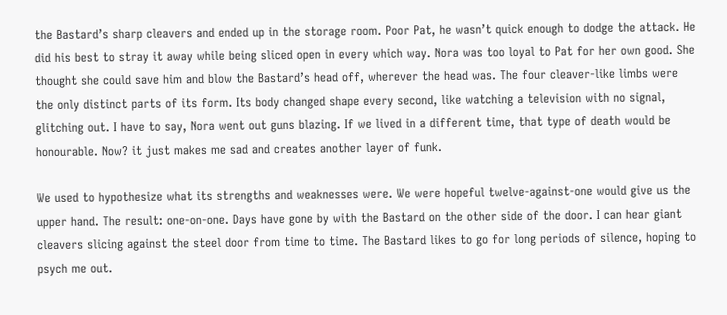the Bastard’s sharp cleavers and ended up in the storage room. Poor Pat, he wasn’t quick enough to dodge the attack. He did his best to stray it away while being sliced open in every which way. Nora was too loyal to Pat for her own good. She thought she could save him and blow the Bastard’s head off, wherever the head was. The four cleaver-like limbs were the only distinct parts of its form. Its body changed shape every second, like watching a television with no signal, glitching out. I have to say, Nora went out guns blazing. If we lived in a different time, that type of death would be honourable. Now? it just makes me sad and creates another layer of funk.

We used to hypothesize what its strengths and weaknesses were. We were hopeful twelve-against-one would give us the upper hand. The result: one-on-one. Days have gone by with the Bastard on the other side of the door. I can hear giant cleavers slicing against the steel door from time to time. The Bastard likes to go for long periods of silence, hoping to psych me out.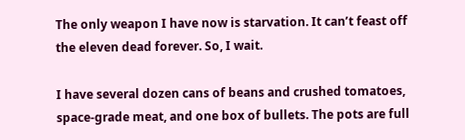The only weapon I have now is starvation. It can’t feast off the eleven dead forever. So, I wait.

I have several dozen cans of beans and crushed tomatoes, space-grade meat, and one box of bullets. The pots are full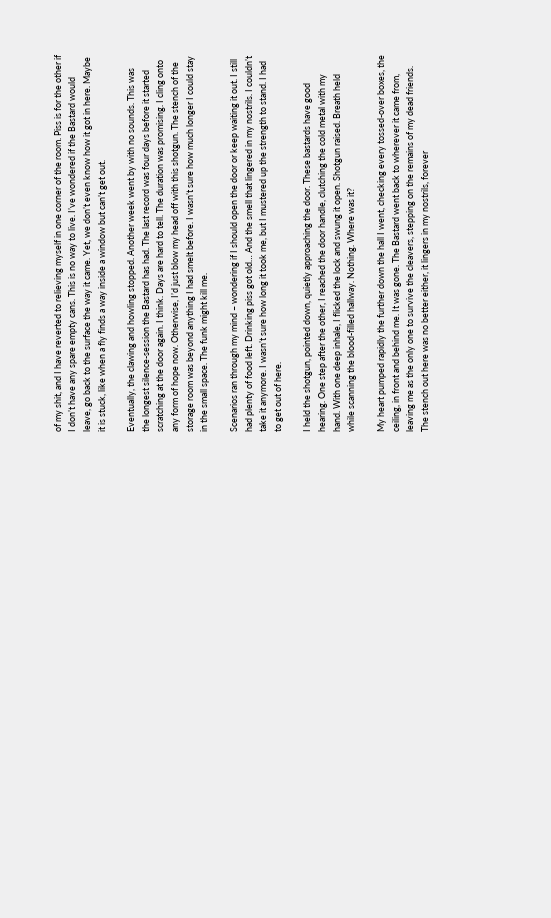of my shit, and I have reverted to relieving myself in one corner of the room. Piss is for the other if I don’t have any spare empty cans. This is no way to live. I’ve wondered if the Bastard would leave, go back to the surface the way it came. Yet, we don’t even know how it got in here. Maybe it is stuck, like when a fly finds a way inside a window but can’t get out.

Eventually, the clawing and howling stopped. Another week went by with no sounds. This was the longest silence-session the Bastard has had. The last record was four days before it started scratching at the door again. I think. Days are hard to tell. The duration was promising. I cling onto any form of hope now. Otherwise, I’d just blow my head off with this shotgun. The stench of the storage room was beyond anything I had smelt before. I wasn’t sure how much longer I could stay in the small space. The funk might kill me.

Scenarios ran through my mind – wondering if I should open the door or keep waiting it out. I still had plenty of food left. Drinking piss got old… And the smell that lingered in my nostrils. I couldn’t take it anymore. I wasn’t sure how long it took me, but I mustered up the strength to stand. I had to get out of here.

I held the shotgun, pointed down, quietly approaching the door. These bastards have good hearing. One step after the other, I reached the door handle, clutching the cold metal with my hand. With one deep inhale, I flicked the lock and swung it open. Shotgun raised. Breath held while scanning the blood-filled hallway. Nothing. Where was it?

My heart pumped rapidly the further down the hall I went, checking every tossed-over boxes, the ceiling, in front and behind me. It was gone. The Bastard went back to wherever it came from, leaving me as the only one to survive the cleavers, stepping on the remains of my dead friends. The stench out here was no better either, it lingers in my nostrils, forever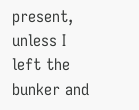present, unless I left the bunker and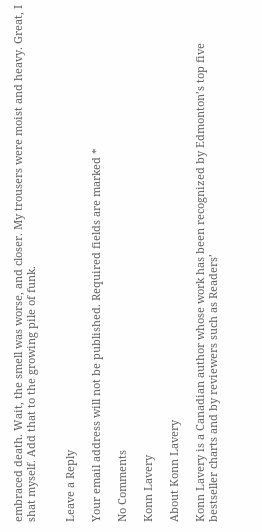embraced death. Wait, the smell was worse, and closer. My trousers were moist and heavy. Great, I shat myself. Add that to the growing pile of funk.


Leave a Reply

Your email address will not be published. Required fields are marked *

No Comments

Konn Lavery

About Konn Lavery

Konn Lavery is a Canadian author whose work has been recognized by Edmonton’s top five bestseller charts and by reviewers such as Readers’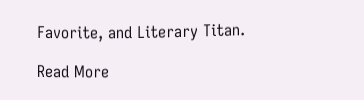Favorite, and Literary Titan.

Read More